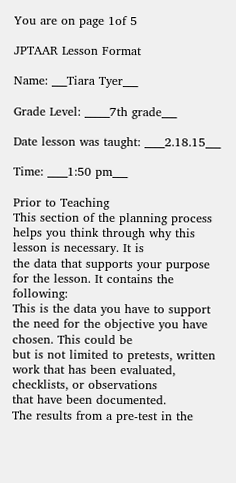You are on page 1of 5

JPTAAR Lesson Format

Name: ___Tiara Tyer___

Grade Level: _____7th grade___

Date lesson was taught: ____2.18.15___

Time: ____1:50 pm___

Prior to Teaching
This section of the planning process helps you think through why this lesson is necessary. It is
the data that supports your purpose for the lesson. It contains the following:
This is the data you have to support the need for the objective you have chosen. This could be
but is not limited to pretests, written work that has been evaluated, checklists, or observations
that have been documented.
The results from a pre-test in the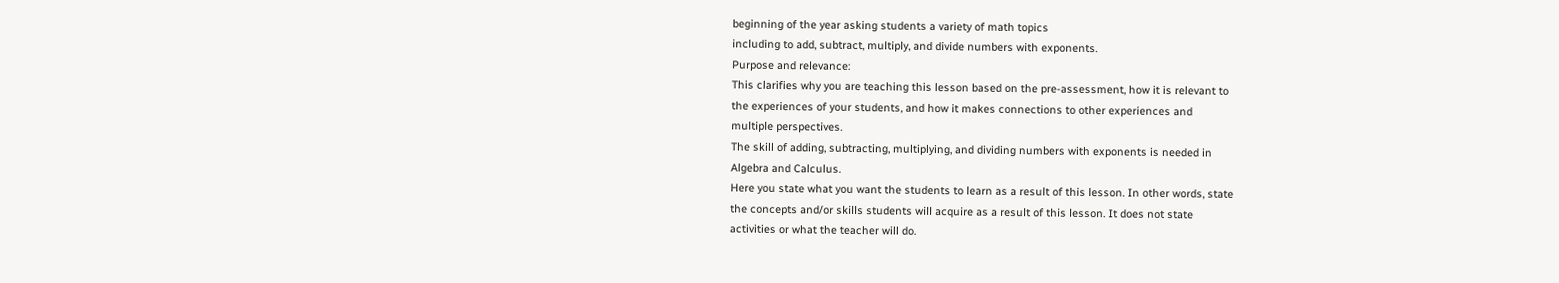beginning of the year asking students a variety of math topics
including to add, subtract, multiply, and divide numbers with exponents.
Purpose and relevance:
This clarifies why you are teaching this lesson based on the pre-assessment, how it is relevant to
the experiences of your students, and how it makes connections to other experiences and
multiple perspectives.
The skill of adding, subtracting, multiplying, and dividing numbers with exponents is needed in
Algebra and Calculus.
Here you state what you want the students to learn as a result of this lesson. In other words, state
the concepts and/or skills students will acquire as a result of this lesson. It does not state
activities or what the teacher will do.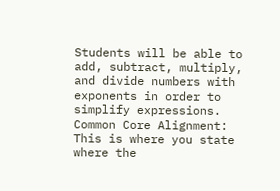Students will be able to add, subtract, multiply, and divide numbers with exponents in order to
simplify expressions.
Common Core Alignment:
This is where you state where the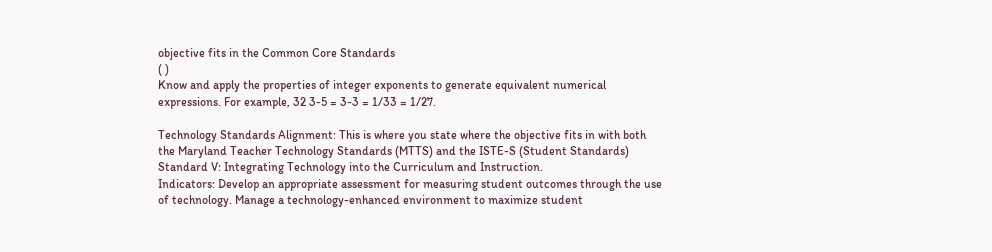objective fits in the Common Core Standards
( )
Know and apply the properties of integer exponents to generate equivalent numerical
expressions. For example, 32 3-5 = 3-3 = 1/33 = 1/27.

Technology Standards Alignment: This is where you state where the objective fits in with both
the Maryland Teacher Technology Standards (MTTS) and the ISTE-S (Student Standards)
Standard V: Integrating Technology into the Curriculum and Instruction.
Indicators: Develop an appropriate assessment for measuring student outcomes through the use
of technology. Manage a technology-enhanced environment to maximize student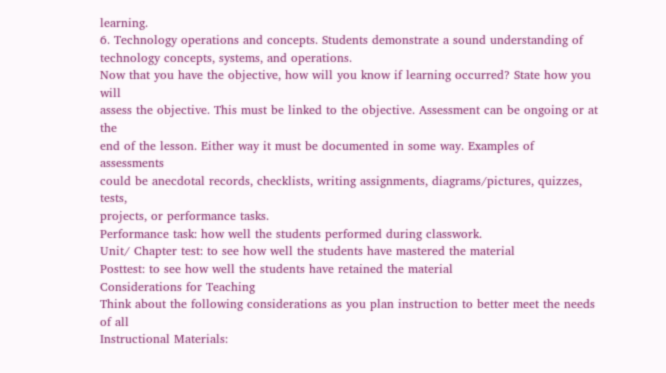learning.
6. Technology operations and concepts. Students demonstrate a sound understanding of
technology concepts, systems, and operations.
Now that you have the objective, how will you know if learning occurred? State how you will
assess the objective. This must be linked to the objective. Assessment can be ongoing or at the
end of the lesson. Either way it must be documented in some way. Examples of assessments
could be anecdotal records, checklists, writing assignments, diagrams/pictures, quizzes, tests,
projects, or performance tasks.
Performance task: how well the students performed during classwork.
Unit/ Chapter test: to see how well the students have mastered the material
Posttest: to see how well the students have retained the material
Considerations for Teaching
Think about the following considerations as you plan instruction to better meet the needs of all
Instructional Materials: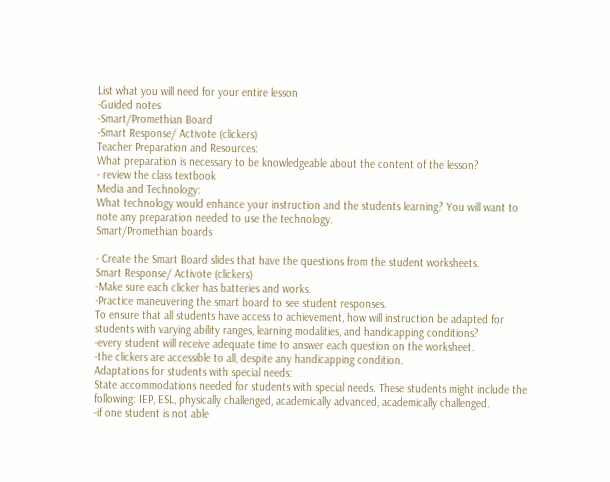List what you will need for your entire lesson
-Guided notes
-Smart/Promethian Board
-Smart Response/ Activote (clickers)
Teacher Preparation and Resources:
What preparation is necessary to be knowledgeable about the content of the lesson?
- review the class textbook
Media and Technology:
What technology would enhance your instruction and the students learning? You will want to
note any preparation needed to use the technology.
Smart/Promethian boards

- Create the Smart Board slides that have the questions from the student worksheets.
Smart Response/ Activote (clickers)
-Make sure each clicker has batteries and works.
-Practice maneuvering the smart board to see student responses.
To ensure that all students have access to achievement, how will instruction be adapted for
students with varying ability ranges, learning modalities, and handicapping conditions?
-every student will receive adequate time to answer each question on the worksheet.
-the clickers are accessible to all, despite any handicapping condition.
Adaptations for students with special needs:
State accommodations needed for students with special needs. These students might include the
following: IEP, ESL, physically challenged, academically advanced, academically challenged.
-if one student is not able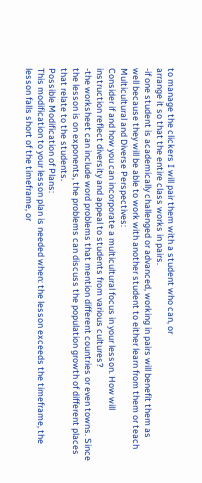to manage the clickers I will pair them with a student who can, or
arrange it so that the entire class works in pairs.
-if one student is academically challenged or advanced, working in pairs will benefit them as
well because they will be able to work with another student to either learn from them or teach
Multicultural and Diverse Perspectives:
Consider if and how you can incorporate a multicultural focus in your lesson. How will
instruction reflect diversity and appeal to students from various cultures?
-the worksheet can include word problems that mention different countries or even towns. Since
the lesson is on exponents, the problems can discuss the population growth of different places
that relate to the students.
Possible Modification of Plans:
This modification to your lesson plan is needed when: the lesson exceeds the timeframe, the
lesson falls short of the timeframe, or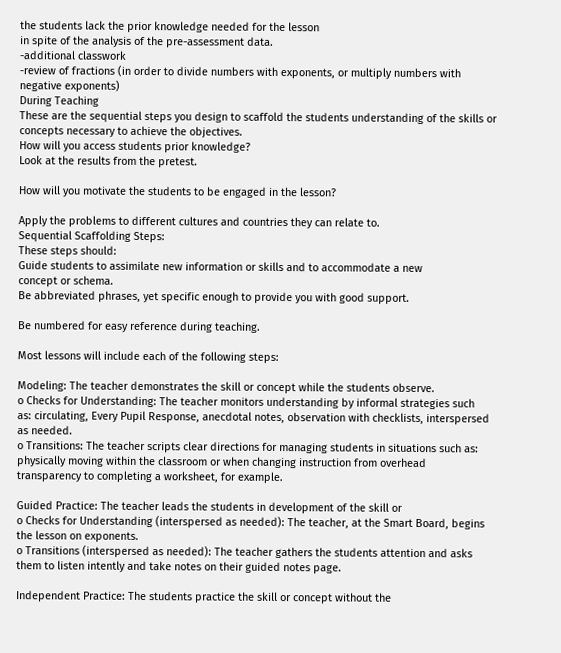the students lack the prior knowledge needed for the lesson
in spite of the analysis of the pre-assessment data.
-additional classwork
-review of fractions (in order to divide numbers with exponents, or multiply numbers with
negative exponents)
During Teaching
These are the sequential steps you design to scaffold the students understanding of the skills or
concepts necessary to achieve the objectives.
How will you access students prior knowledge?
Look at the results from the pretest.

How will you motivate the students to be engaged in the lesson?

Apply the problems to different cultures and countries they can relate to.
Sequential Scaffolding Steps:
These steps should:
Guide students to assimilate new information or skills and to accommodate a new
concept or schema.
Be abbreviated phrases, yet specific enough to provide you with good support.

Be numbered for easy reference during teaching.

Most lessons will include each of the following steps:

Modeling: The teacher demonstrates the skill or concept while the students observe.
o Checks for Understanding: The teacher monitors understanding by informal strategies such
as: circulating, Every Pupil Response, anecdotal notes, observation with checklists, interspersed
as needed.
o Transitions: The teacher scripts clear directions for managing students in situations such as:
physically moving within the classroom or when changing instruction from overhead
transparency to completing a worksheet, for example.

Guided Practice: The teacher leads the students in development of the skill or
o Checks for Understanding (interspersed as needed): The teacher, at the Smart Board, begins
the lesson on exponents.
o Transitions (interspersed as needed): The teacher gathers the students attention and asks
them to listen intently and take notes on their guided notes page.

Independent Practice: The students practice the skill or concept without the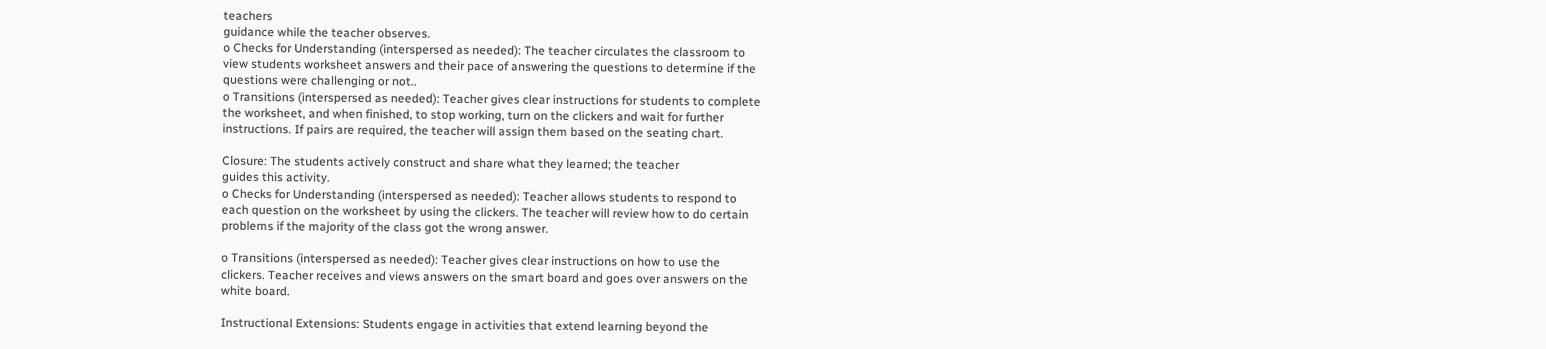teachers
guidance while the teacher observes.
o Checks for Understanding (interspersed as needed): The teacher circulates the classroom to
view students worksheet answers and their pace of answering the questions to determine if the
questions were challenging or not..
o Transitions (interspersed as needed): Teacher gives clear instructions for students to complete
the worksheet, and when finished, to stop working, turn on the clickers and wait for further
instructions. If pairs are required, the teacher will assign them based on the seating chart.

Closure: The students actively construct and share what they learned; the teacher
guides this activity.
o Checks for Understanding (interspersed as needed): Teacher allows students to respond to
each question on the worksheet by using the clickers. The teacher will review how to do certain
problems if the majority of the class got the wrong answer.

o Transitions (interspersed as needed): Teacher gives clear instructions on how to use the
clickers. Teacher receives and views answers on the smart board and goes over answers on the
white board.

Instructional Extensions: Students engage in activities that extend learning beyond the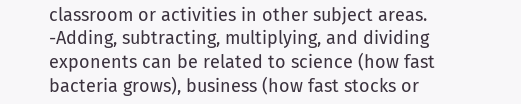classroom or activities in other subject areas.
-Adding, subtracting, multiplying, and dividing exponents can be related to science (how fast
bacteria grows), business (how fast stocks or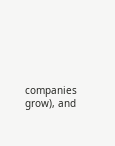companies grow), and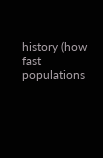history (how fast populations